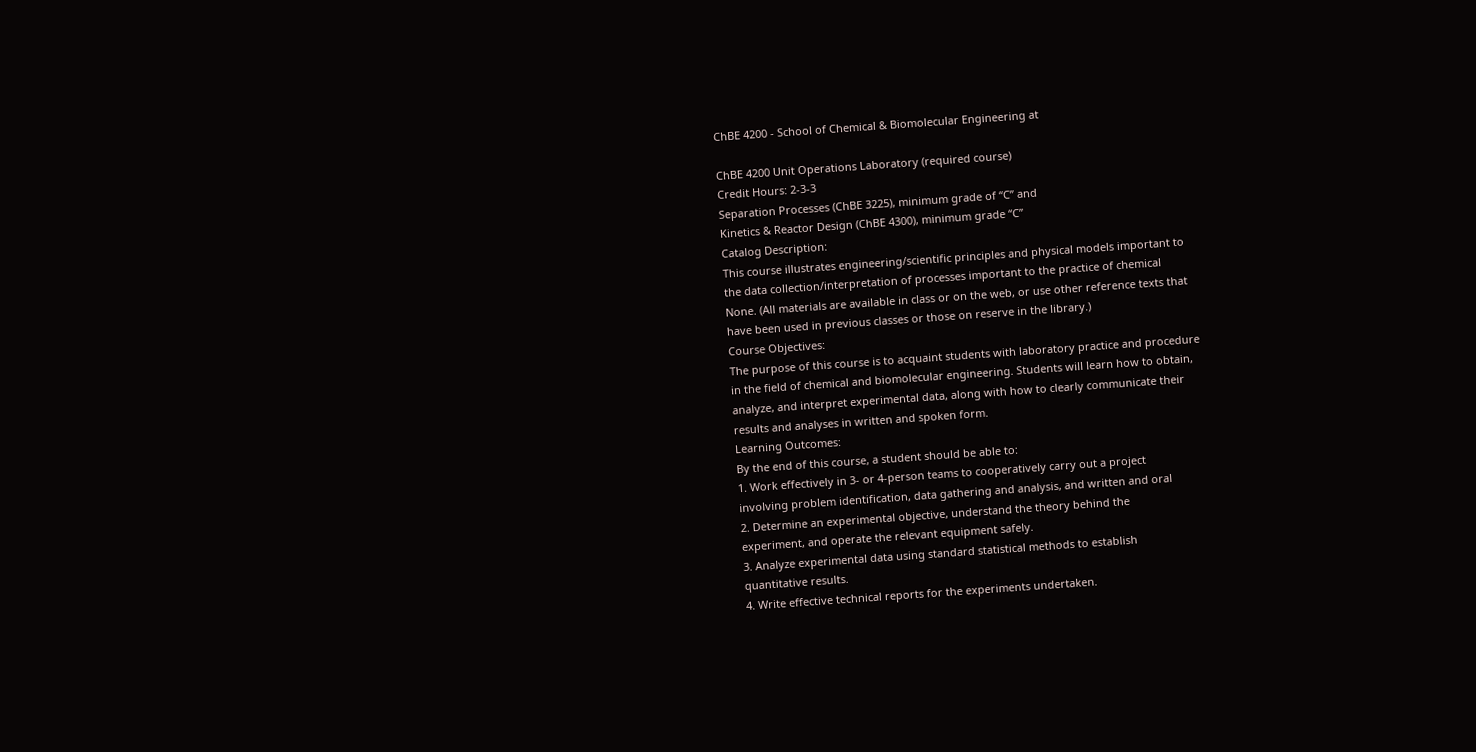ChBE 4200 - School of Chemical & Biomolecular Engineering at

ChBE 4200 Unit Operations Laboratory (required course)
Credit Hours: 2-3-3
Separation Processes (ChBE 3225), minimum grade of “C” and
Kinetics & Reactor Design (ChBE 4300), minimum grade “C”
Catalog Description:
This course illustrates engineering/scientific principles and physical models important to
the data collection/interpretation of processes important to the practice of chemical
None. (All materials are available in class or on the web, or use other reference texts that
have been used in previous classes or those on reserve in the library.)
Course Objectives:
The purpose of this course is to acquaint students with laboratory practice and procedure
in the field of chemical and biomolecular engineering. Students will learn how to obtain,
analyze, and interpret experimental data, along with how to clearly communicate their
results and analyses in written and spoken form.
Learning Outcomes:
By the end of this course, a student should be able to:
1. Work effectively in 3- or 4-person teams to cooperatively carry out a project
involving problem identification, data gathering and analysis, and written and oral
2. Determine an experimental objective, understand the theory behind the
experiment, and operate the relevant equipment safely.
3. Analyze experimental data using standard statistical methods to establish
quantitative results.
4. Write effective technical reports for the experiments undertaken.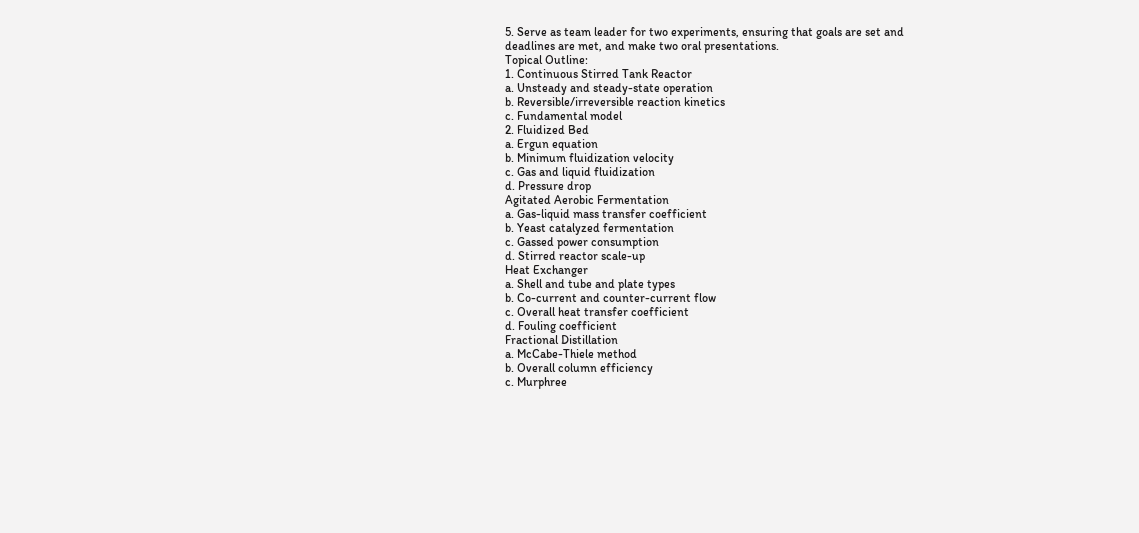5. Serve as team leader for two experiments, ensuring that goals are set and
deadlines are met, and make two oral presentations.
Topical Outline:
1. Continuous Stirred Tank Reactor
a. Unsteady and steady-state operation
b. Reversible/irreversible reaction kinetics
c. Fundamental model
2. Fluidized Bed
a. Ergun equation
b. Minimum fluidization velocity
c. Gas and liquid fluidization
d. Pressure drop
Agitated Aerobic Fermentation
a. Gas-liquid mass transfer coefficient
b. Yeast catalyzed fermentation
c. Gassed power consumption
d. Stirred reactor scale-up
Heat Exchanger
a. Shell and tube and plate types
b. Co-current and counter-current flow
c. Overall heat transfer coefficient
d. Fouling coefficient
Fractional Distillation
a. McCabe-Thiele method
b. Overall column efficiency
c. Murphree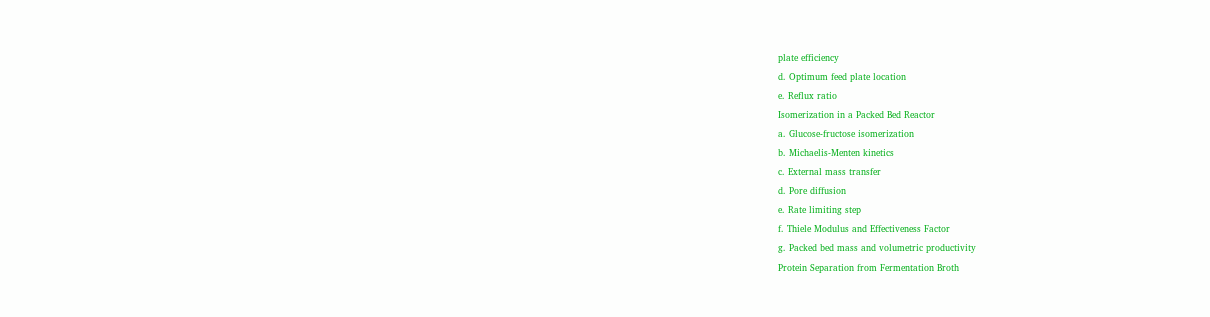plate efficiency
d. Optimum feed plate location
e. Reflux ratio
Isomerization in a Packed Bed Reactor
a. Glucose-fructose isomerization
b. Michaelis-Menten kinetics
c. External mass transfer
d. Pore diffusion
e. Rate limiting step
f. Thiele Modulus and Effectiveness Factor
g. Packed bed mass and volumetric productivity
Protein Separation from Fermentation Broth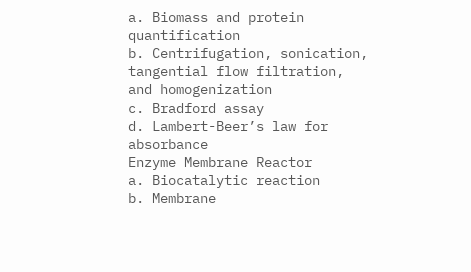a. Biomass and protein quantification
b. Centrifugation, sonication, tangential flow filtration, and homogenization
c. Bradford assay
d. Lambert-Beer’s law for absorbance
Enzyme Membrane Reactor
a. Biocatalytic reaction
b. Membrane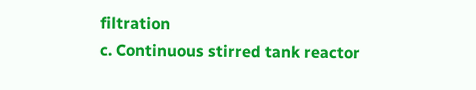filtration
c. Continuous stirred tank reactor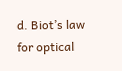d. Biot’s law for optical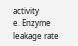activity
e. Enzyme leakage rate